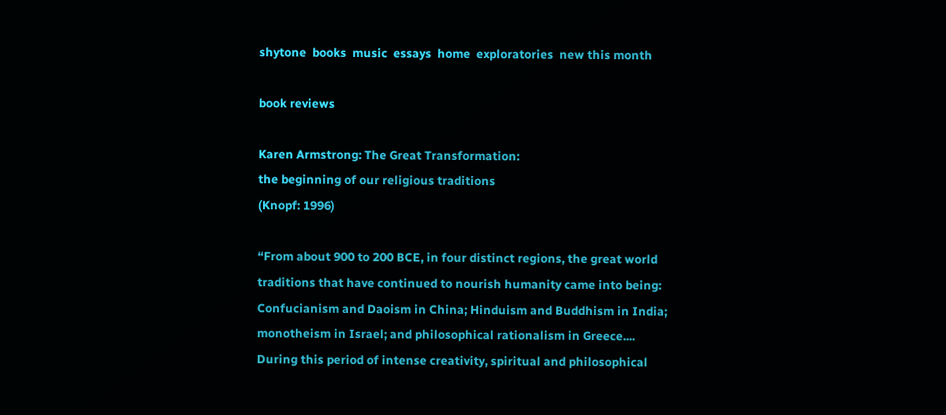shytone  books  music  essays  home  exploratories  new this month

book reviews

Karen Armstrong: The Great Transformation:
the beginning of our religious traditions
(Knopf: 1996)

“From about 900 to 200 BCE, in four distinct regions, the great world traditions that have continued to nourish humanity came into being: Confucianism and Daoism in China; Hinduism and Buddhism in India; monotheism in Israel; and philosophical rationalism in Greece.... During this period of intense creativity, spiritual and philosophical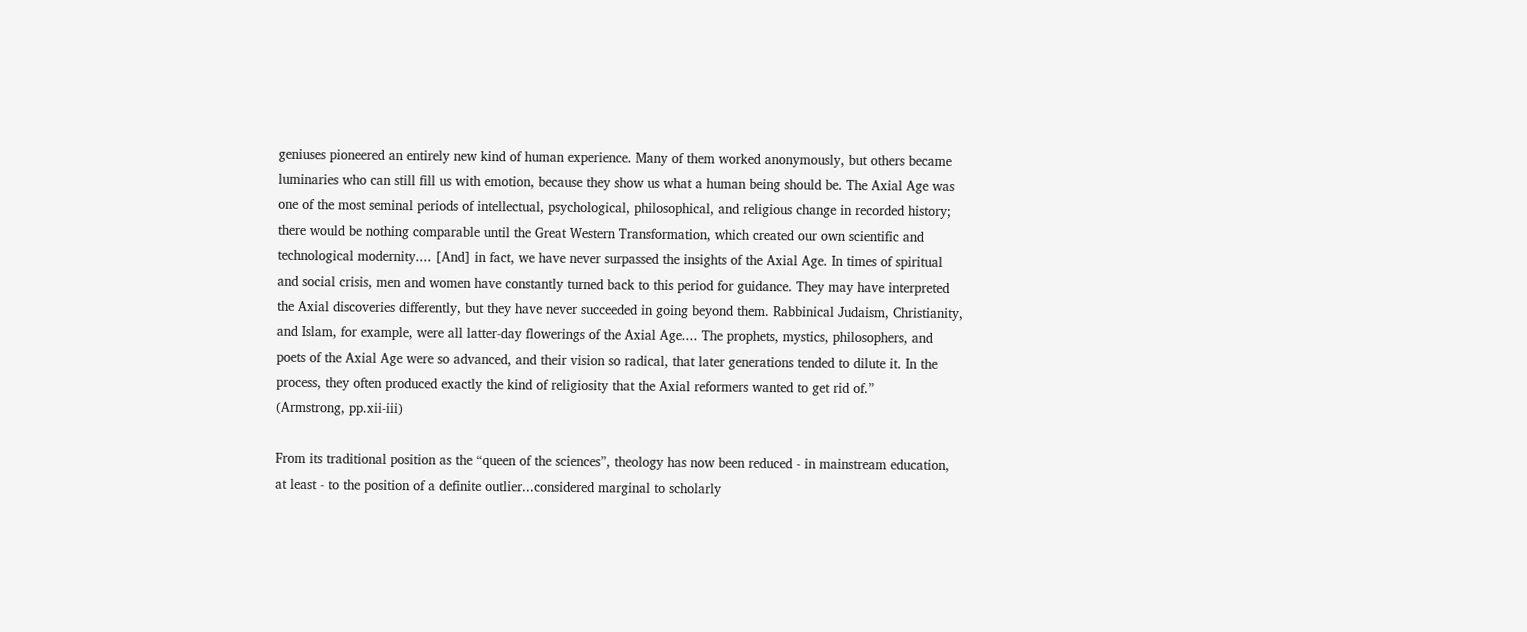geniuses pioneered an entirely new kind of human experience. Many of them worked anonymously, but others became luminaries who can still fill us with emotion, because they show us what a human being should be. The Axial Age was one of the most seminal periods of intellectual, psychological, philosophical, and religious change in recorded history; there would be nothing comparable until the Great Western Transformation, which created our own scientific and technological modernity.... [And] in fact, we have never surpassed the insights of the Axial Age. In times of spiritual and social crisis, men and women have constantly turned back to this period for guidance. They may have interpreted the Axial discoveries differently, but they have never succeeded in going beyond them. Rabbinical Judaism, Christianity, and Islam, for example, were all latter-day flowerings of the Axial Age.... The prophets, mystics, philosophers, and poets of the Axial Age were so advanced, and their vision so radical, that later generations tended to dilute it. In the process, they often produced exactly the kind of religiosity that the Axial reformers wanted to get rid of.”
(Armstrong, pp.xii-iii)

From its traditional position as the “queen of the sciences”, theology has now been reduced - in mainstream education, at least - to the position of a definite outlier...considered marginal to scholarly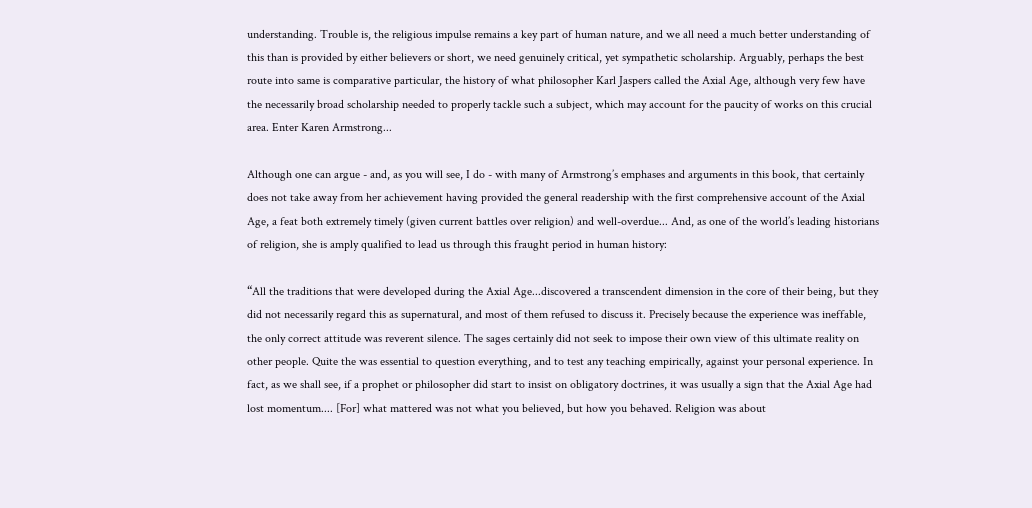understanding. Trouble is, the religious impulse remains a key part of human nature, and we all need a much better understanding of this than is provided by either believers or short, we need genuinely critical, yet sympathetic scholarship. Arguably, perhaps the best route into same is comparative particular, the history of what philosopher Karl Jaspers called the Axial Age, although very few have the necessarily broad scholarship needed to properly tackle such a subject, which may account for the paucity of works on this crucial area. Enter Karen Armstrong...

Although one can argue - and, as you will see, I do - with many of Armstrong’s emphases and arguments in this book, that certainly does not take away from her achievement having provided the general readership with the first comprehensive account of the Axial Age, a feat both extremely timely (given current battles over religion) and well-overdue... And, as one of the world’s leading historians of religion, she is amply qualified to lead us through this fraught period in human history:

“All the traditions that were developed during the Axial Age...discovered a transcendent dimension in the core of their being, but they did not necessarily regard this as supernatural, and most of them refused to discuss it. Precisely because the experience was ineffable, the only correct attitude was reverent silence. The sages certainly did not seek to impose their own view of this ultimate reality on other people. Quite the was essential to question everything, and to test any teaching empirically, against your personal experience. In fact, as we shall see, if a prophet or philosopher did start to insist on obligatory doctrines, it was usually a sign that the Axial Age had lost momentum.... [For] what mattered was not what you believed, but how you behaved. Religion was about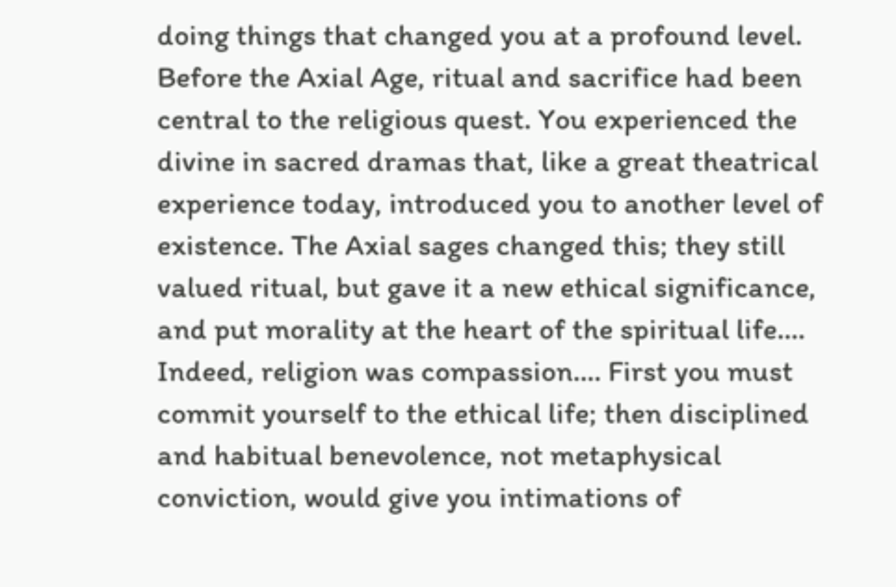doing things that changed you at a profound level. Before the Axial Age, ritual and sacrifice had been central to the religious quest. You experienced the divine in sacred dramas that, like a great theatrical experience today, introduced you to another level of existence. The Axial sages changed this; they still valued ritual, but gave it a new ethical significance, and put morality at the heart of the spiritual life.... Indeed, religion was compassion.... First you must commit yourself to the ethical life; then disciplined and habitual benevolence, not metaphysical conviction, would give you intimations of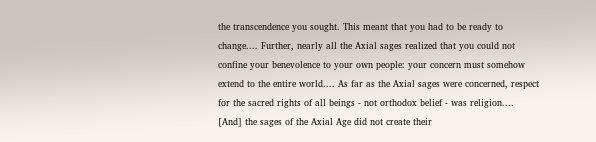the transcendence you sought. This meant that you had to be ready to change.... Further, nearly all the Axial sages realized that you could not confine your benevolence to your own people: your concern must somehow extend to the entire world.... As far as the Axial sages were concerned, respect for the sacred rights of all beings - not orthodox belief - was religion.... [And] the sages of the Axial Age did not create their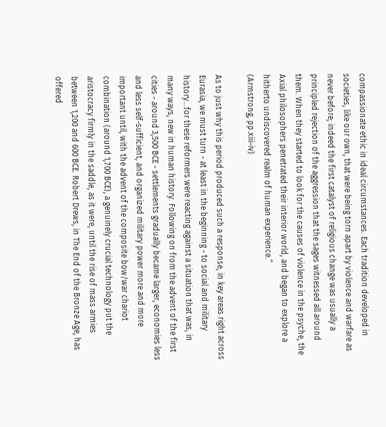compassionate ethic in ideal circumstances. Each tradition developed in societies, like our own, that were being torn apart by violence and warfare as never before; indeed the first catalyst of religious change was usually a principled rejection of the aggression that the sages witnessed all around them. When they started to look for the causes of violence in the psyche, the Axial philosophers penetrated their interior world, and began to explore a hitherto undiscovered realm of human experience.”
(Armstrong, pp.xiii-iv)

As to just why this period produced such a response, in key areas right across Eurasia, we must turn - at least in the beginning - to social and military history...for these reformers were reacting against a situation that was, in many ways, new in human history. Following on from the advent of the first cities - around 3,500 BCE - settlements gradually became larger, economies less and less self-sufficient, and organized military power more and more important until, with the advent of the composite bow/war chariot combination (around 1,700 BCE), a genuinely crucial technology put the aristocracy firmly in the saddle, as it were, until the rise of mass armies between 1,200 and 600 BCE. Robert Drews, in The End of the Bronze Age, has offered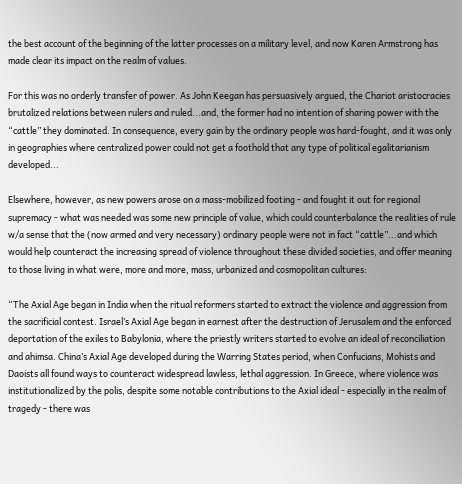the best account of the beginning of the latter processes on a military level, and now Karen Armstrong has made clear its impact on the realm of values.

For this was no orderly transfer of power. As John Keegan has persuasively argued, the Chariot aristocracies brutalized relations between rulers and ruled...and, the former had no intention of sharing power with the “cattle” they dominated. In consequence, every gain by the ordinary people was hard-fought, and it was only in geographies where centralized power could not get a foothold that any type of political egalitarianism developed...

Elsewhere, however, as new powers arose on a mass-mobilized footing - and fought it out for regional supremacy - what was needed was some new principle of value, which could counterbalance the realities of rule w/a sense that the (now armed and very necessary) ordinary people were not in fact “cattle”...and which would help counteract the increasing spread of violence throughout these divided societies, and offer meaning to those living in what were, more and more, mass, urbanized and cosmopolitan cultures:

“The Axial Age began in India when the ritual reformers started to extract the violence and aggression from the sacrificial contest. Israel’s Axial Age began in earnest after the destruction of Jerusalem and the enforced deportation of the exiles to Babylonia, where the priestly writers started to evolve an ideal of reconciliation and ahimsa. China’s Axial Age developed during the Warring States period, when Confucians, Mohists and Daoists all found ways to counteract widespread lawless, lethal aggression. In Greece, where violence was institutionalized by the polis, despite some notable contributions to the Axial ideal - especially in the realm of tragedy - there was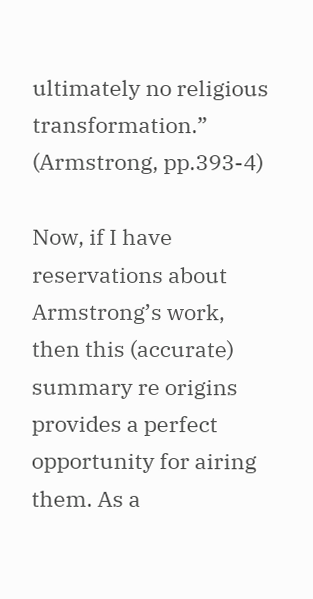ultimately no religious transformation.”
(Armstrong, pp.393-4)

Now, if I have reservations about Armstrong’s work, then this (accurate) summary re origins provides a perfect opportunity for airing them. As a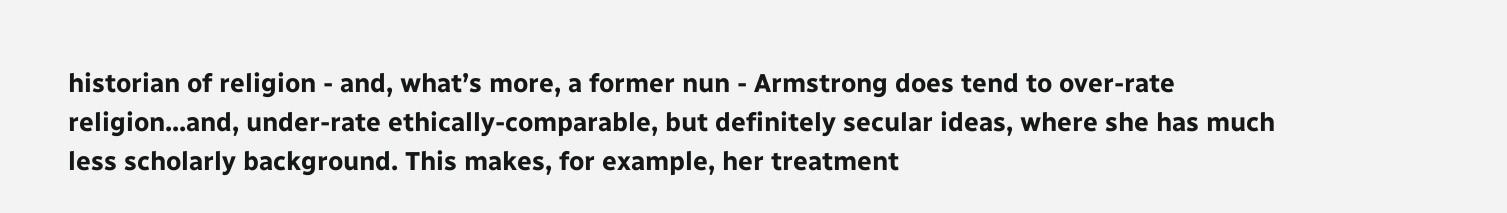historian of religion - and, what’s more, a former nun - Armstrong does tend to over-rate religion...and, under-rate ethically-comparable, but definitely secular ideas, where she has much less scholarly background. This makes, for example, her treatment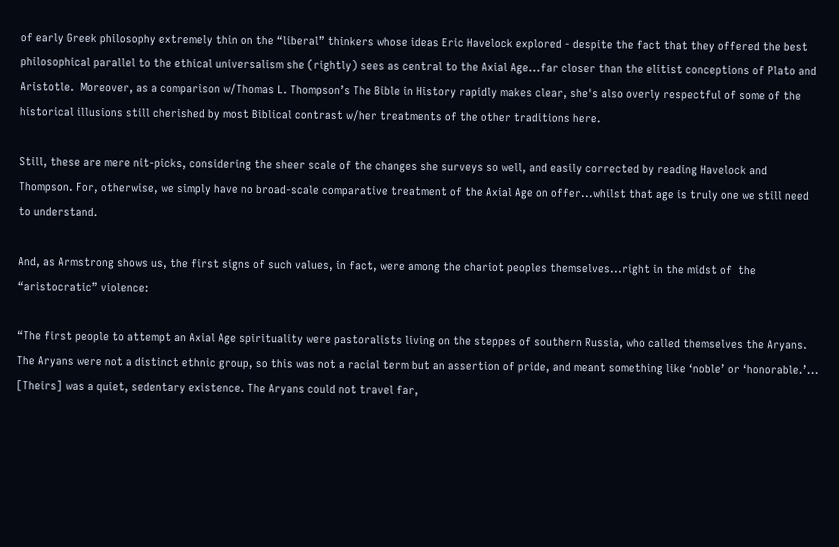of early Greek philosophy extremely thin on the “liberal” thinkers whose ideas Eric Havelock explored - despite the fact that they offered the best  philosophical parallel to the ethical universalism she (rightly) sees as central to the Axial Age...far closer than the elitist conceptions of Plato and Aristotle.  Moreover, as a comparison w/Thomas L. Thompson’s The Bible in History rapidly makes clear, she's also overly respectful of some of the historical illusions still cherished by most Biblical contrast w/her treatments of the other traditions here.

Still, these are mere nit-picks, considering the sheer scale of the changes she surveys so well, and easily corrected by reading Havelock and Thompson. For, otherwise, we simply have no broad-scale comparative treatment of the Axial Age on offer...whilst that age is truly one we still need to understand.

And, as Armstrong shows us, the first signs of such values, in fact, were among the chariot peoples themselves...right in the midst of  the “aristocratic” violence:

“The first people to attempt an Axial Age spirituality were pastoralists living on the steppes of southern Russia, who called themselves the Aryans. The Aryans were not a distinct ethnic group, so this was not a racial term but an assertion of pride, and meant something like ‘noble’ or ‘honorable.’... [Theirs] was a quiet, sedentary existence. The Aryans could not travel far,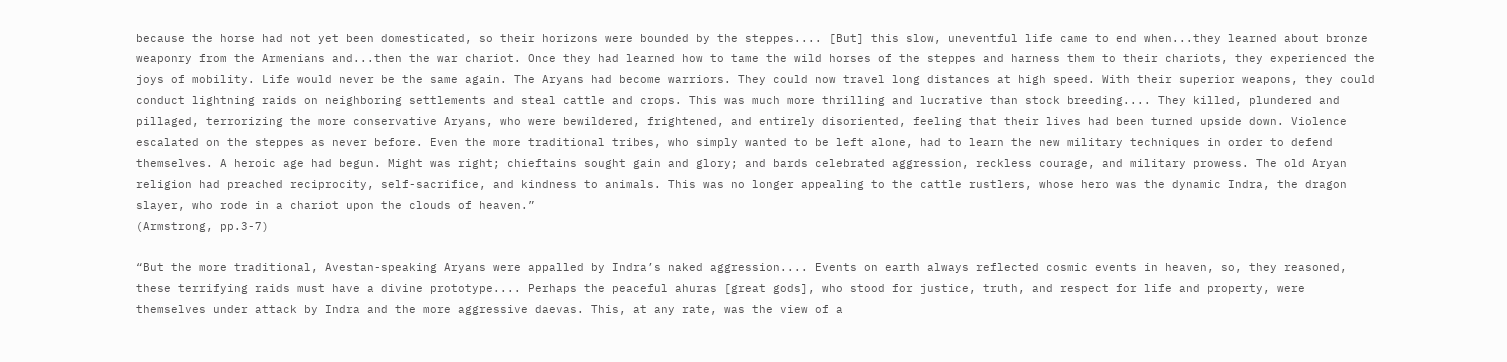because the horse had not yet been domesticated, so their horizons were bounded by the steppes.... [But] this slow, uneventful life came to end when...they learned about bronze weaponry from the Armenians and...then the war chariot. Once they had learned how to tame the wild horses of the steppes and harness them to their chariots, they experienced the joys of mobility. Life would never be the same again. The Aryans had become warriors. They could now travel long distances at high speed. With their superior weapons, they could conduct lightning raids on neighboring settlements and steal cattle and crops. This was much more thrilling and lucrative than stock breeding.... They killed, plundered and pillaged, terrorizing the more conservative Aryans, who were bewildered, frightened, and entirely disoriented, feeling that their lives had been turned upside down. Violence escalated on the steppes as never before. Even the more traditional tribes, who simply wanted to be left alone, had to learn the new military techniques in order to defend themselves. A heroic age had begun. Might was right; chieftains sought gain and glory; and bards celebrated aggression, reckless courage, and military prowess. The old Aryan religion had preached reciprocity, self-sacrifice, and kindness to animals. This was no longer appealing to the cattle rustlers, whose hero was the dynamic Indra, the dragon slayer, who rode in a chariot upon the clouds of heaven.”
(Armstrong, pp.3-7)

“But the more traditional, Avestan-speaking Aryans were appalled by Indra’s naked aggression.... Events on earth always reflected cosmic events in heaven, so, they reasoned, these terrifying raids must have a divine prototype.... Perhaps the peaceful ahuras [great gods], who stood for justice, truth, and respect for life and property, were themselves under attack by Indra and the more aggressive daevas. This, at any rate, was the view of a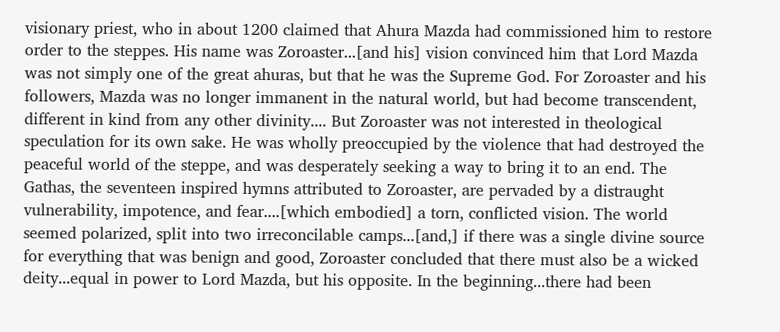visionary priest, who in about 1200 claimed that Ahura Mazda had commissioned him to restore order to the steppes. His name was Zoroaster...[and his] vision convinced him that Lord Mazda was not simply one of the great ahuras, but that he was the Supreme God. For Zoroaster and his followers, Mazda was no longer immanent in the natural world, but had become transcendent, different in kind from any other divinity.... But Zoroaster was not interested in theological speculation for its own sake. He was wholly preoccupied by the violence that had destroyed the peaceful world of the steppe, and was desperately seeking a way to bring it to an end. The Gathas, the seventeen inspired hymns attributed to Zoroaster, are pervaded by a distraught vulnerability, impotence, and fear....[which embodied] a torn, conflicted vision. The world seemed polarized, split into two irreconcilable camps...[and,] if there was a single divine source for everything that was benign and good, Zoroaster concluded that there must also be a wicked deity...equal in power to Lord Mazda, but his opposite. In the beginning...there had been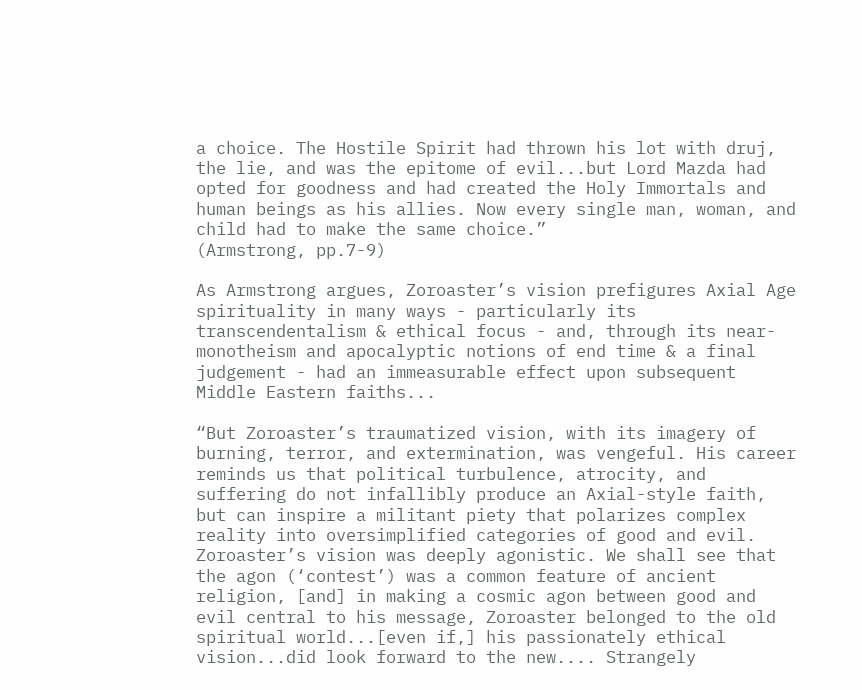a choice. The Hostile Spirit had thrown his lot with druj, the lie, and was the epitome of evil...but Lord Mazda had opted for goodness and had created the Holy Immortals and human beings as his allies. Now every single man, woman, and child had to make the same choice.”
(Armstrong, pp.7-9)

As Armstrong argues, Zoroaster’s vision prefigures Axial Age spirituality in many ways - particularly its transcendentalism & ethical focus - and, through its near-monotheism and apocalyptic notions of end time & a final judgement - had an immeasurable effect upon subsequent Middle Eastern faiths...

“But Zoroaster’s traumatized vision, with its imagery of burning, terror, and extermination, was vengeful. His career reminds us that political turbulence, atrocity, and suffering do not infallibly produce an Axial-style faith, but can inspire a militant piety that polarizes complex reality into oversimplified categories of good and evil. Zoroaster’s vision was deeply agonistic. We shall see that the agon (‘contest’) was a common feature of ancient religion, [and] in making a cosmic agon between good and evil central to his message, Zoroaster belonged to the old spiritual world...[even if,] his passionately ethical vision...did look forward to the new.... Strangely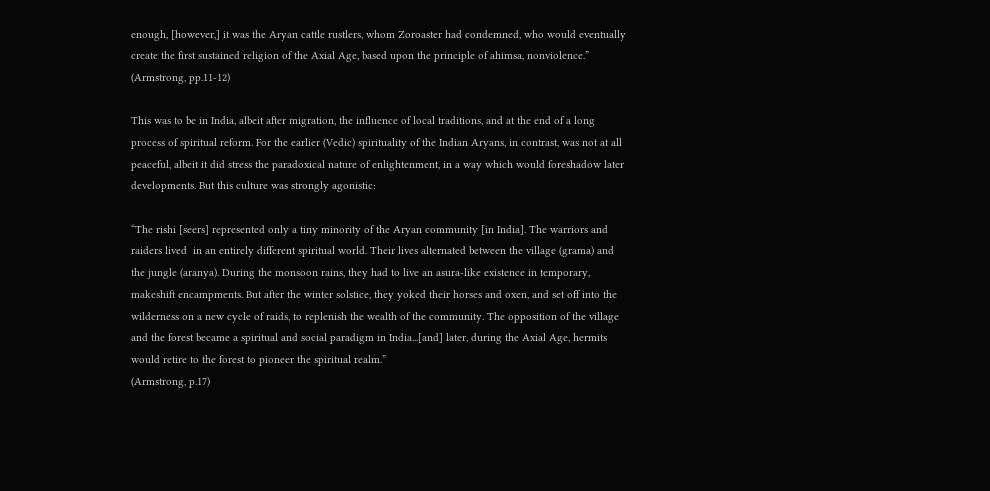enough, [however,] it was the Aryan cattle rustlers, whom Zoroaster had condemned, who would eventually create the first sustained religion of the Axial Age, based upon the principle of ahimsa, nonviolence.”
(Armstrong, pp.11-12)

This was to be in India, albeit after migration, the influence of local traditions, and at the end of a long process of spiritual reform. For the earlier (Vedic) spirituality of the Indian Aryans, in contrast, was not at all peaceful, albeit it did stress the paradoxical nature of enlightenment, in a way which would foreshadow later developments. But this culture was strongly agonistic:

“The rishi [seers] represented only a tiny minority of the Aryan community [in India]. The warriors and raiders lived  in an entirely different spiritual world. Their lives alternated between the village (grama) and the jungle (aranya). During the monsoon rains, they had to live an asura-like existence in temporary, makeshift encampments. But after the winter solstice, they yoked their horses and oxen, and set off into the wilderness on a new cycle of raids, to replenish the wealth of the community. The opposition of the village and the forest became a spiritual and social paradigm in India...[and] later, during the Axial Age, hermits would retire to the forest to pioneer the spiritual realm.”
(Armstrong, p.17)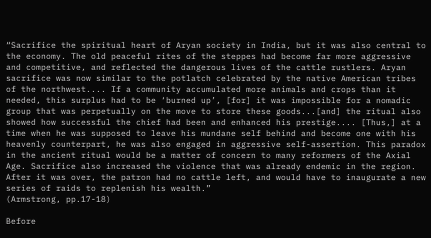“Sacrifice the spiritual heart of Aryan society in India, but it was also central to the economy. The old peaceful rites of the steppes had become far more aggressive and competitive, and reflected the dangerous lives of the cattle rustlers. Aryan sacrifice was now similar to the potlatch celebrated by the native American tribes of the northwest.... If a community accumulated more animals and crops than it needed, this surplus had to be ‘burned up’, [for] it was impossible for a nomadic group that was perpetually on the move to store these goods...[and] the ritual also showed how successful the chief had been and enhanced his prestige.... [Thus,] at a time when he was supposed to leave his mundane self behind and become one with his heavenly counterpart, he was also engaged in aggressive self-assertion. This paradox in the ancient ritual would be a matter of concern to many reformers of the Axial Age. Sacrifice also increased the violence that was already endemic in the region. After it was over, the patron had no cattle left, and would have to inaugurate a new series of raids to replenish his wealth.”
(Armstrong, pp.17-18)

Before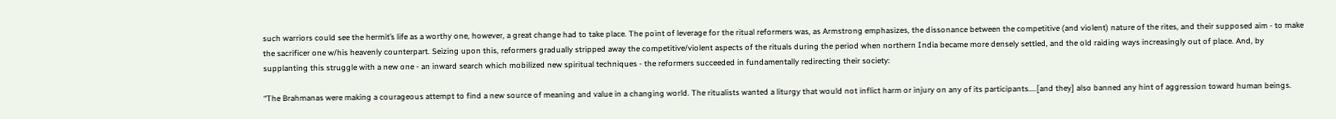such warriors could see the hermit’s life as a worthy one, however, a great change had to take place. The point of leverage for the ritual reformers was, as Armstrong emphasizes, the dissonance between the competitive (and violent) nature of the rites, and their supposed aim - to make the sacrificer one w/his heavenly counterpart. Seizing upon this, reformers gradually stripped away the competitive/violent aspects of the rituals during the period when northern India became more densely settled, and the old raiding ways increasingly out of place. And, by supplanting this struggle with a new one - an inward search which mobilized new spiritual techniques - the reformers succeeded in fundamentally redirecting their society:

“The Brahmanas were making a courageous attempt to find a new source of meaning and value in a changing world. The ritualists wanted a liturgy that would not inflict harm or injury on any of its participants....[and they] also banned any hint of aggression toward human beings.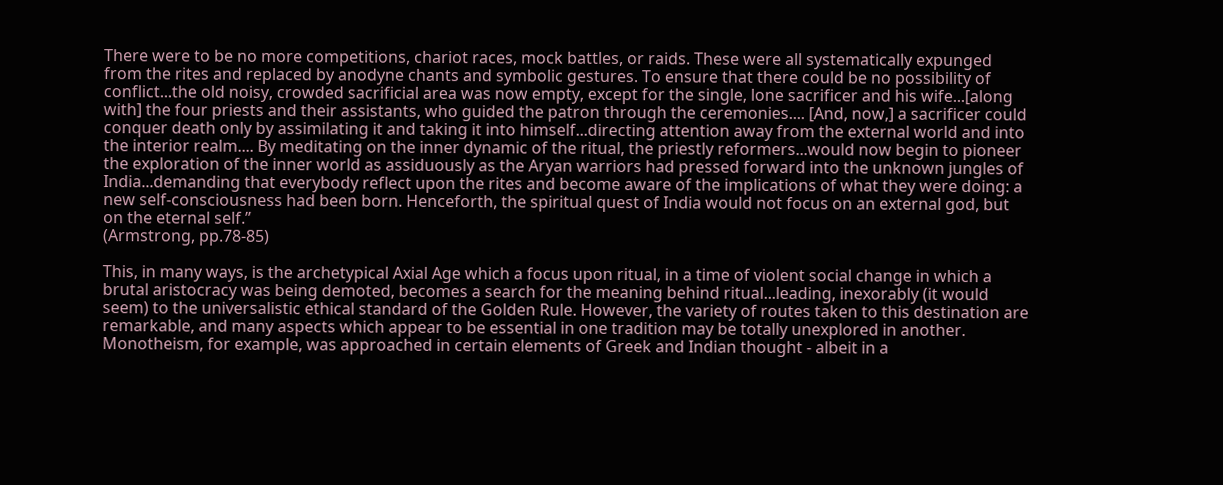There were to be no more competitions, chariot races, mock battles, or raids. These were all systematically expunged from the rites and replaced by anodyne chants and symbolic gestures. To ensure that there could be no possibility of conflict...the old noisy, crowded sacrificial area was now empty, except for the single, lone sacrificer and his wife...[along with] the four priests and their assistants, who guided the patron through the ceremonies.... [And, now,] a sacrificer could conquer death only by assimilating it and taking it into himself...directing attention away from the external world and into the interior realm.... By meditating on the inner dynamic of the ritual, the priestly reformers...would now begin to pioneer the exploration of the inner world as assiduously as the Aryan warriors had pressed forward into the unknown jungles of India...demanding that everybody reflect upon the rites and become aware of the implications of what they were doing: a new self-consciousness had been born. Henceforth, the spiritual quest of India would not focus on an external god, but on the eternal self.”
(Armstrong, pp.78-85)

This, in many ways, is the archetypical Axial Age which a focus upon ritual, in a time of violent social change in which a brutal aristocracy was being demoted, becomes a search for the meaning behind ritual...leading, inexorably (it would seem) to the universalistic ethical standard of the Golden Rule. However, the variety of routes taken to this destination are remarkable, and many aspects which appear to be essential in one tradition may be totally unexplored in another. Monotheism, for example, was approached in certain elements of Greek and Indian thought - albeit in a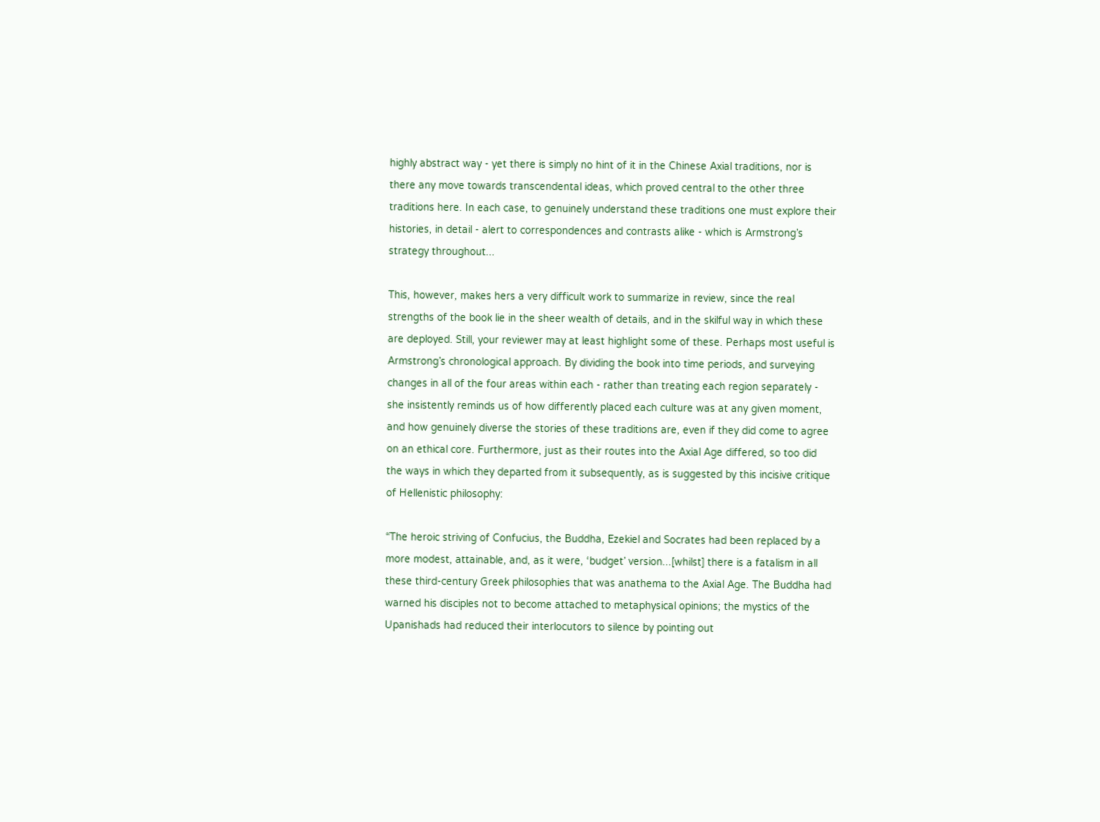highly abstract way - yet there is simply no hint of it in the Chinese Axial traditions, nor is there any move towards transcendental ideas, which proved central to the other three traditions here. In each case, to genuinely understand these traditions one must explore their histories, in detail - alert to correspondences and contrasts alike - which is Armstrong’s strategy throughout...

This, however, makes hers a very difficult work to summarize in review, since the real strengths of the book lie in the sheer wealth of details, and in the skilful way in which these are deployed. Still, your reviewer may at least highlight some of these. Perhaps most useful is Armstrong’s chronological approach. By dividing the book into time periods, and surveying changes in all of the four areas within each - rather than treating each region separately - she insistently reminds us of how differently placed each culture was at any given moment, and how genuinely diverse the stories of these traditions are, even if they did come to agree on an ethical core. Furthermore, just as their routes into the Axial Age differed, so too did the ways in which they departed from it subsequently, as is suggested by this incisive critique of Hellenistic philosophy:

“The heroic striving of Confucius, the Buddha, Ezekiel and Socrates had been replaced by a more modest, attainable, and, as it were, ‘budget’ version...[whilst] there is a fatalism in all these third-century Greek philosophies that was anathema to the Axial Age. The Buddha had warned his disciples not to become attached to metaphysical opinions; the mystics of the Upanishads had reduced their interlocutors to silence by pointing out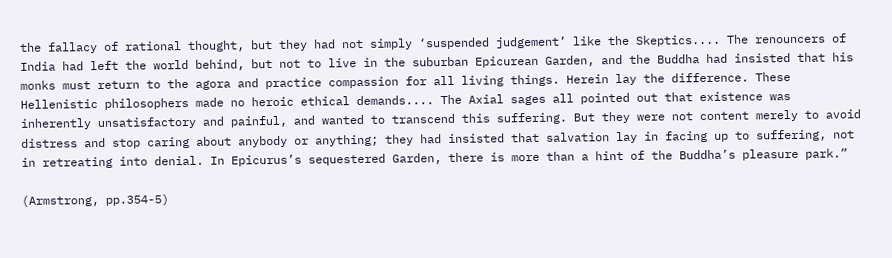the fallacy of rational thought, but they had not simply ‘suspended judgement’ like the Skeptics.... The renouncers of India had left the world behind, but not to live in the suburban Epicurean Garden, and the Buddha had insisted that his monks must return to the agora and practice compassion for all living things. Herein lay the difference. These Hellenistic philosophers made no heroic ethical demands.... The Axial sages all pointed out that existence was inherently unsatisfactory and painful, and wanted to transcend this suffering. But they were not content merely to avoid distress and stop caring about anybody or anything; they had insisted that salvation lay in facing up to suffering, not in retreating into denial. In Epicurus’s sequestered Garden, there is more than a hint of the Buddha’s pleasure park.”

(Armstrong, pp.354-5)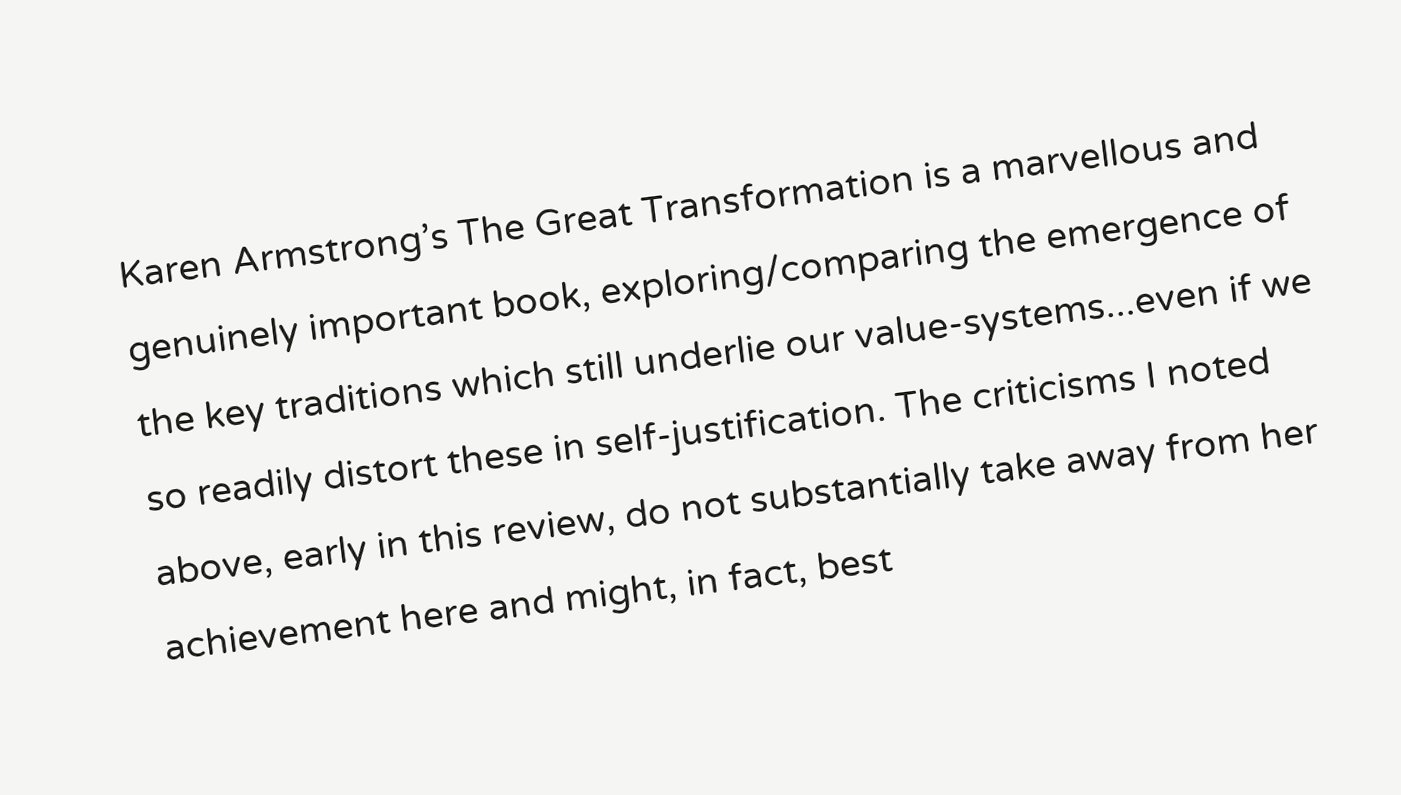Karen Armstrong’s The Great Transformation is a marvellous and genuinely important book, exploring/comparing the emergence of the key traditions which still underlie our value-systems...even if we so readily distort these in self-justification. The criticisms I noted above, early in this review, do not substantially take away from her achievement here and might, in fact, best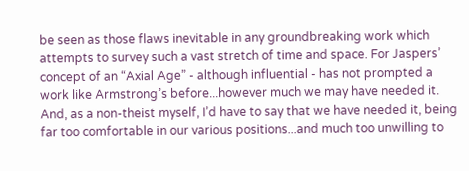be seen as those flaws inevitable in any groundbreaking work which attempts to survey such a vast stretch of time and space. For Jaspers’ concept of an “Axial Age” - although influential - has not prompted a work like Armstrong’s before...however much we may have needed it. And, as a non-theist myself, I’d have to say that we have needed it, being far too comfortable in our various positions...and much too unwilling to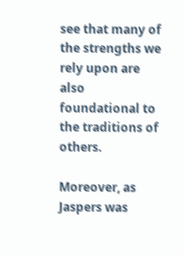see that many of the strengths we rely upon are also foundational to the traditions of others.

Moreover, as Jaspers was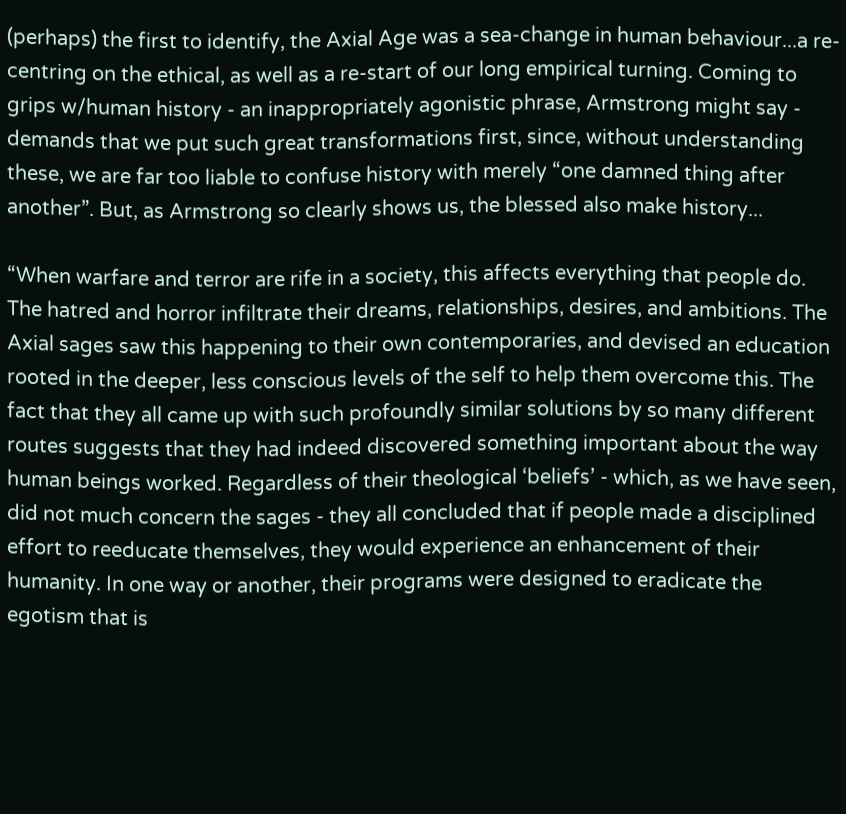(perhaps) the first to identify, the Axial Age was a sea-change in human behaviour...a re-centring on the ethical, as well as a re-start of our long empirical turning. Coming to grips w/human history - an inappropriately agonistic phrase, Armstrong might say - demands that we put such great transformations first, since, without understanding these, we are far too liable to confuse history with merely “one damned thing after another”. But, as Armstrong so clearly shows us, the blessed also make history...

“When warfare and terror are rife in a society, this affects everything that people do. The hatred and horror infiltrate their dreams, relationships, desires, and ambitions. The Axial sages saw this happening to their own contemporaries, and devised an education rooted in the deeper, less conscious levels of the self to help them overcome this. The fact that they all came up with such profoundly similar solutions by so many different routes suggests that they had indeed discovered something important about the way human beings worked. Regardless of their theological ‘beliefs’ - which, as we have seen, did not much concern the sages - they all concluded that if people made a disciplined effort to reeducate themselves, they would experience an enhancement of their humanity. In one way or another, their programs were designed to eradicate the egotism that is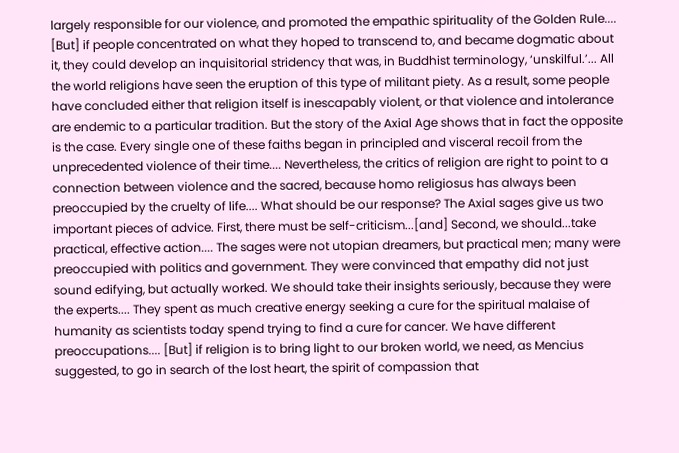largely responsible for our violence, and promoted the empathic spirituality of the Golden Rule.... [But] if people concentrated on what they hoped to transcend to, and became dogmatic about it, they could develop an inquisitorial stridency that was, in Buddhist terminology, ‘unskilful.’... All the world religions have seen the eruption of this type of militant piety. As a result, some people have concluded either that religion itself is inescapably violent, or that violence and intolerance are endemic to a particular tradition. But the story of the Axial Age shows that in fact the opposite is the case. Every single one of these faiths began in principled and visceral recoil from the unprecedented violence of their time.... Nevertheless, the critics of religion are right to point to a connection between violence and the sacred, because homo religiosus has always been preoccupied by the cruelty of life.... What should be our response? The Axial sages give us two important pieces of advice. First, there must be self-criticism...[and] Second, we should...take practical, effective action.... The sages were not utopian dreamers, but practical men; many were preoccupied with politics and government. They were convinced that empathy did not just sound edifying, but actually worked. We should take their insights seriously, because they were the experts.... They spent as much creative energy seeking a cure for the spiritual malaise of humanity as scientists today spend trying to find a cure for cancer. We have different preoccupations.... [But] if religion is to bring light to our broken world, we need, as Mencius suggested, to go in search of the lost heart, the spirit of compassion that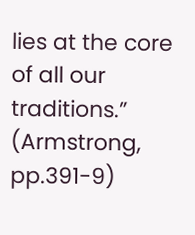lies at the core of all our traditions.”
(Armstrong, pp.391-9)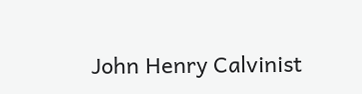John Henry Calvinist